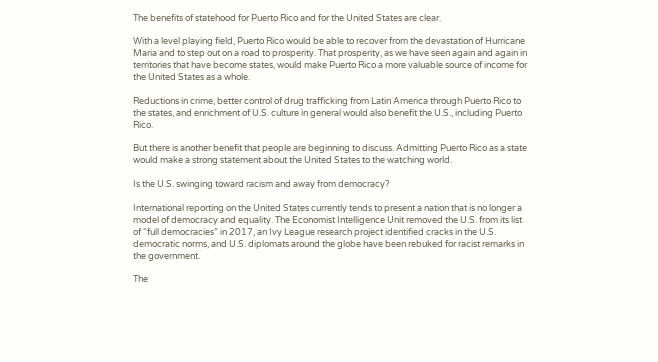The benefits of statehood for Puerto Rico and for the United States are clear.

With a level playing field, Puerto Rico would be able to recover from the devastation of Hurricane Maria and to step out on a road to prosperity. That prosperity, as we have seen again and again in territories that have become states, would make Puerto Rico a more valuable source of income for the United States as a whole.

Reductions in crime, better control of drug trafficking from Latin America through Puerto Rico to the states, and enrichment of U.S. culture in general would also benefit the U.S., including Puerto Rico.

But there is another benefit that people are beginning to discuss. Admitting Puerto Rico as a state would make a strong statement about the United States to the watching world.

Is the U.S. swinging toward racism and away from democracy?

International reporting on the United States currently tends to present a nation that is no longer a model of democracy and equality. The Economist Intelligence Unit removed the U.S. from its list of “full democracies” in 2017, an Ivy League research project identified cracks in the U.S. democratic norms, and U.S. diplomats around the globe have been rebuked for racist remarks in the government.

The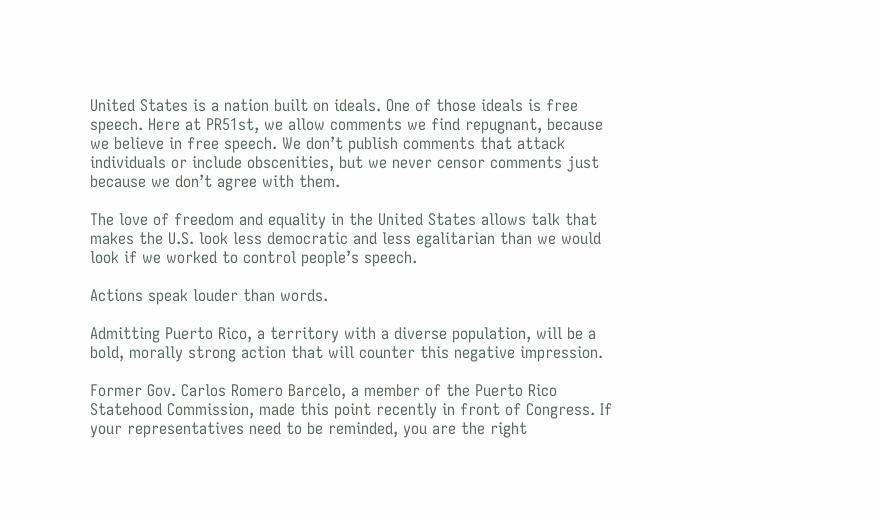United States is a nation built on ideals. One of those ideals is free speech. Here at PR51st, we allow comments we find repugnant, because we believe in free speech. We don’t publish comments that attack individuals or include obscenities, but we never censor comments just because we don’t agree with them.

The love of freedom and equality in the United States allows talk that makes the U.S. look less democratic and less egalitarian than we would look if we worked to control people’s speech.

Actions speak louder than words.

Admitting Puerto Rico, a territory with a diverse population, will be a bold, morally strong action that will counter this negative impression.

Former Gov. Carlos Romero Barcelo, a member of the Puerto Rico Statehood Commission, made this point recently in front of Congress. If your representatives need to be reminded, you are the right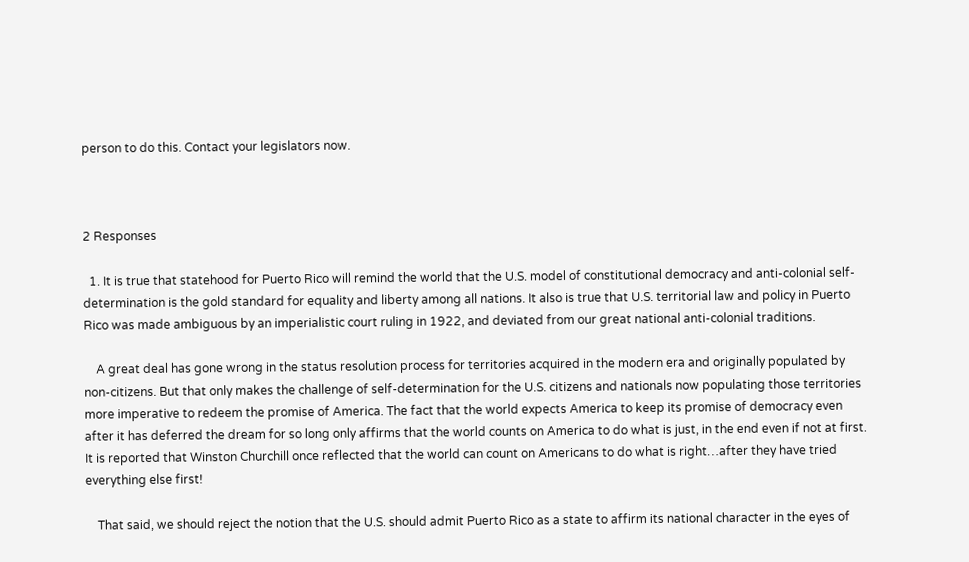person to do this. Contact your legislators now.



2 Responses

  1. It is true that statehood for Puerto Rico will remind the world that the U.S. model of constitutional democracy and anti-colonial self-determination is the gold standard for equality and liberty among all nations. It also is true that U.S. territorial law and policy in Puerto Rico was made ambiguous by an imperialistic court ruling in 1922, and deviated from our great national anti-colonial traditions.

    A great deal has gone wrong in the status resolution process for territories acquired in the modern era and originally populated by non-citizens. But that only makes the challenge of self-determination for the U.S. citizens and nationals now populating those territories more imperative to redeem the promise of America. The fact that the world expects America to keep its promise of democracy even after it has deferred the dream for so long only affirms that the world counts on America to do what is just, in the end even if not at first. It is reported that Winston Churchill once reflected that the world can count on Americans to do what is right…after they have tried everything else first!

    That said, we should reject the notion that the U.S. should admit Puerto Rico as a state to affirm its national character in the eyes of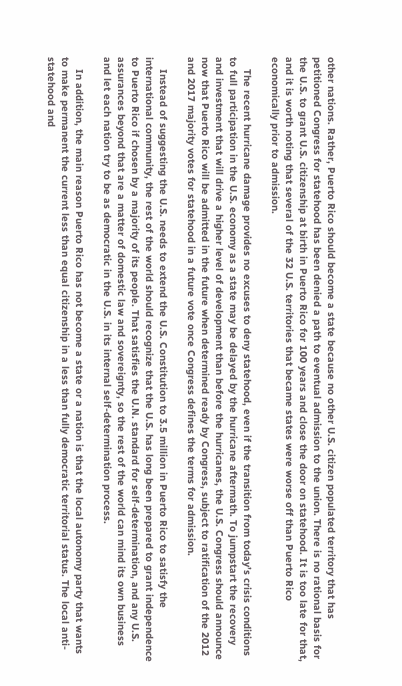other nations. Rather, Puerto Rico should become a state because no other U.S. citizen populated territory that has petitioned Congress for statehood has been denied a path to eventual admission to the union. There is no rational basis for the U.S. to grant U.S. citizenship at birth in Puerto Rico for 100 years and close the door on statehood. It is too late for that, and it is worth noting that several of the 32 U.S. territories that became states were worse off than Puerto Rico economically prior to admission.

    The recent hurricane damage provides no excuses to deny statehood, even if the transition from today’s crisis conditions to full participation in the U.S. economy as a state may be delayed by the hurricane aftermath. To jumpstart the recovery and investment that will drive a higher level of development than before the hurricanes, the U.S. Congress should announce now that Puerto Rico will be admitted in the future when determined ready by Congress, subject to ratification of the 2012 and 2017 majority votes for statehood in a future vote once Congress defines the terms for admission.

    Instead of suggesting the U.S. needs to extend the U.S. Constitution to 3.5 million in Puerto Rico to satisfy the international community, the rest of the world should recognize that the U.S. has long been prepared to grant independence to Puerto Rico if chosen by a majority of its people. That satisfies the U.N. standard for self-determination, and any U.S. assurances beyond that are a matter of domestic law and sovereignty, so the rest of the world can mind its own business and let each nation try to be as democratic in the U.S. in its internal self-determination process.

    In addition, the main reason Puerto Rico has not become a state or a nation is that the local autonomy party that wants to make permanent the current less than equal citizenship in a less than fully democratic territorial status. The local anti-statehood and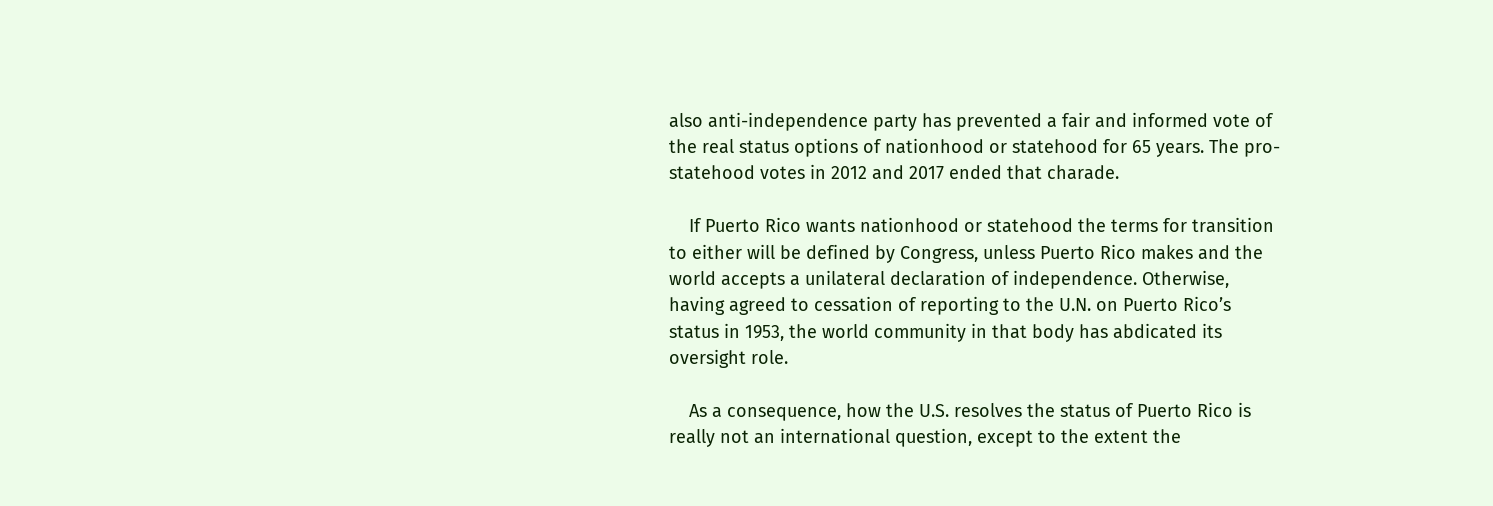also anti-independence party has prevented a fair and informed vote of the real status options of nationhood or statehood for 65 years. The pro-statehood votes in 2012 and 2017 ended that charade.

    If Puerto Rico wants nationhood or statehood the terms for transition to either will be defined by Congress, unless Puerto Rico makes and the world accepts a unilateral declaration of independence. Otherwise, having agreed to cessation of reporting to the U.N. on Puerto Rico’s status in 1953, the world community in that body has abdicated its oversight role.

    As a consequence, how the U.S. resolves the status of Puerto Rico is really not an international question, except to the extent the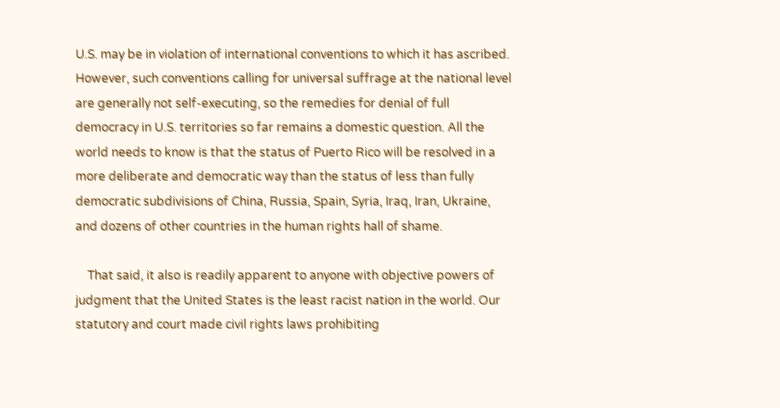U.S. may be in violation of international conventions to which it has ascribed. However, such conventions calling for universal suffrage at the national level are generally not self-executing, so the remedies for denial of full democracy in U.S. territories so far remains a domestic question. All the world needs to know is that the status of Puerto Rico will be resolved in a more deliberate and democratic way than the status of less than fully democratic subdivisions of China, Russia, Spain, Syria, Iraq, Iran, Ukraine, and dozens of other countries in the human rights hall of shame.

    That said, it also is readily apparent to anyone with objective powers of judgment that the United States is the least racist nation in the world. Our statutory and court made civil rights laws prohibiting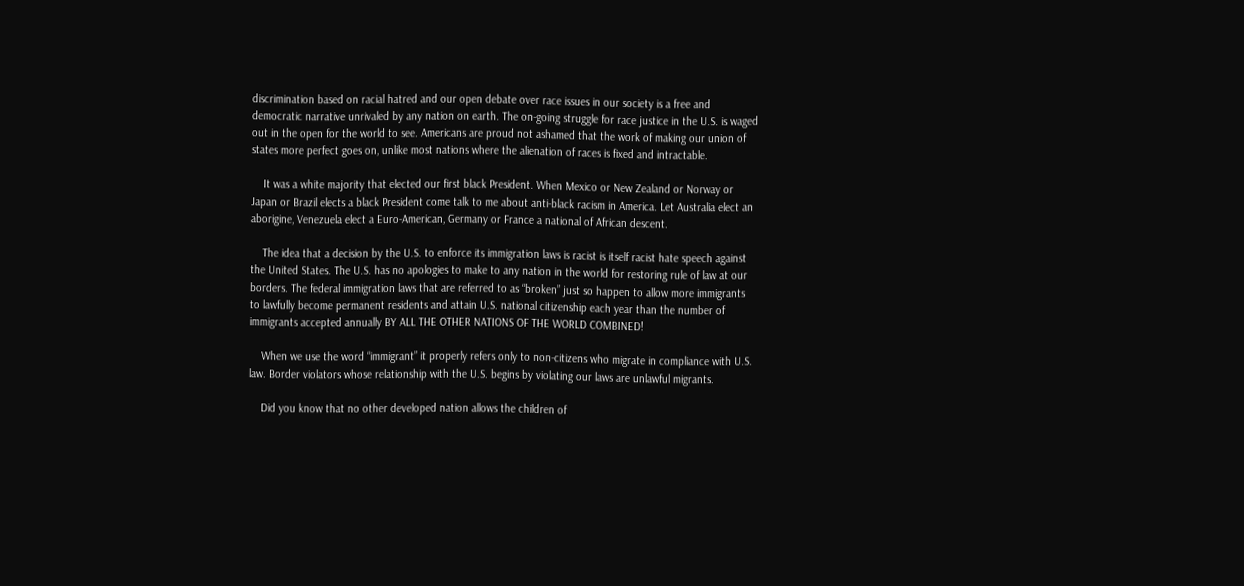discrimination based on racial hatred and our open debate over race issues in our society is a free and democratic narrative unrivaled by any nation on earth. The on-going struggle for race justice in the U.S. is waged out in the open for the world to see. Americans are proud not ashamed that the work of making our union of states more perfect goes on, unlike most nations where the alienation of races is fixed and intractable.

    It was a white majority that elected our first black President. When Mexico or New Zealand or Norway or Japan or Brazil elects a black President come talk to me about anti-black racism in America. Let Australia elect an aborigine, Venezuela elect a Euro-American, Germany or France a national of African descent.

    The idea that a decision by the U.S. to enforce its immigration laws is racist is itself racist hate speech against the United States. The U.S. has no apologies to make to any nation in the world for restoring rule of law at our borders. The federal immigration laws that are referred to as “broken” just so happen to allow more immigrants to lawfully become permanent residents and attain U.S. national citizenship each year than the number of immigrants accepted annually BY ALL THE OTHER NATIONS OF THE WORLD COMBINED!

    When we use the word “immigrant” it properly refers only to non-citizens who migrate in compliance with U.S. law. Border violators whose relationship with the U.S. begins by violating our laws are unlawful migrants.

    Did you know that no other developed nation allows the children of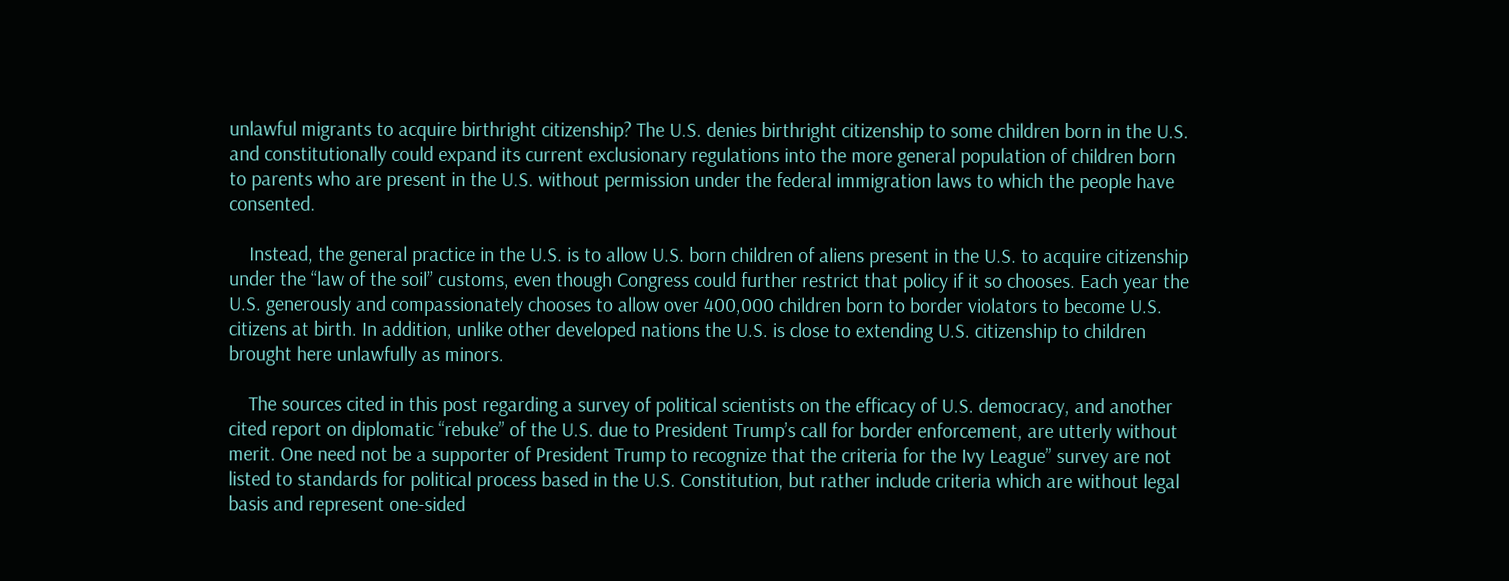unlawful migrants to acquire birthright citizenship? The U.S. denies birthright citizenship to some children born in the U.S. and constitutionally could expand its current exclusionary regulations into the more general population of children born to parents who are present in the U.S. without permission under the federal immigration laws to which the people have consented.

    Instead, the general practice in the U.S. is to allow U.S. born children of aliens present in the U.S. to acquire citizenship under the “law of the soil” customs, even though Congress could further restrict that policy if it so chooses. Each year the U.S. generously and compassionately chooses to allow over 400,000 children born to border violators to become U.S. citizens at birth. In addition, unlike other developed nations the U.S. is close to extending U.S. citizenship to children brought here unlawfully as minors.

    The sources cited in this post regarding a survey of political scientists on the efficacy of U.S. democracy, and another cited report on diplomatic “rebuke” of the U.S. due to President Trump’s call for border enforcement, are utterly without merit. One need not be a supporter of President Trump to recognize that the criteria for the Ivy League” survey are not listed to standards for political process based in the U.S. Constitution, but rather include criteria which are without legal basis and represent one-sided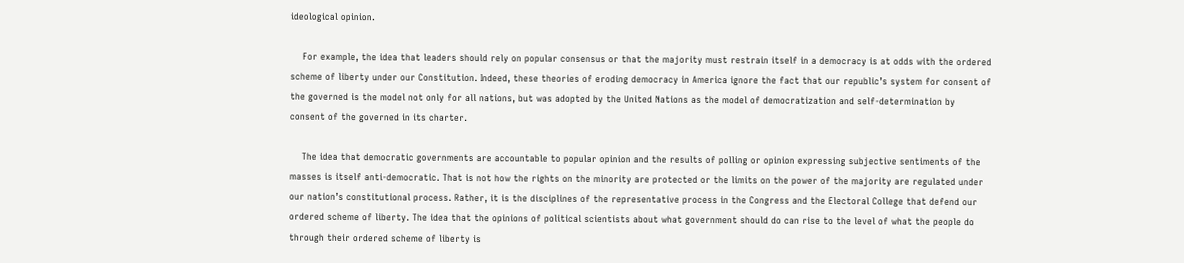ideological opinion.

    For example, the idea that leaders should rely on popular consensus or that the majority must restrain itself in a democracy is at odds with the ordered scheme of liberty under our Constitution. Indeed, these theories of eroding democracy in America ignore the fact that our republic’s system for consent of the governed is the model not only for all nations, but was adopted by the United Nations as the model of democratization and self-determination by consent of the governed in its charter.

    The idea that democratic governments are accountable to popular opinion and the results of polling or opinion expressing subjective sentiments of the masses is itself anti-democratic. That is not how the rights on the minority are protected or the limits on the power of the majority are regulated under our nation’s constitutional process. Rather, it is the disciplines of the representative process in the Congress and the Electoral College that defend our ordered scheme of liberty. The idea that the opinions of political scientists about what government should do can rise to the level of what the people do through their ordered scheme of liberty is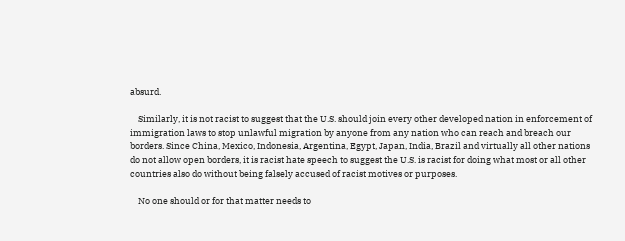absurd.

    Similarly, it is not racist to suggest that the U.S. should join every other developed nation in enforcement of immigration laws to stop unlawful migration by anyone from any nation who can reach and breach our borders. Since China, Mexico, Indonesia, Argentina, Egypt, Japan, India, Brazil and virtually all other nations do not allow open borders, it is racist hate speech to suggest the U.S. is racist for doing what most or all other countries also do without being falsely accused of racist motives or purposes.

    No one should or for that matter needs to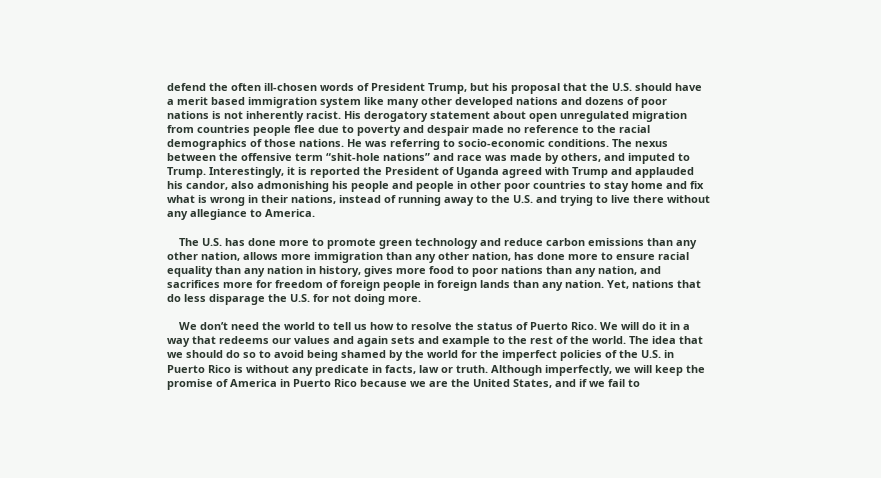defend the often ill-chosen words of President Trump, but his proposal that the U.S. should have a merit based immigration system like many other developed nations and dozens of poor nations is not inherently racist. His derogatory statement about open unregulated migration from countries people flee due to poverty and despair made no reference to the racial demographics of those nations. He was referring to socio-economic conditions. The nexus between the offensive term “shit-hole nations” and race was made by others, and imputed to Trump. Interestingly, it is reported the President of Uganda agreed with Trump and applauded his candor, also admonishing his people and people in other poor countries to stay home and fix what is wrong in their nations, instead of running away to the U.S. and trying to live there without any allegiance to America.

    The U.S. has done more to promote green technology and reduce carbon emissions than any other nation, allows more immigration than any other nation, has done more to ensure racial equality than any nation in history, gives more food to poor nations than any nation, and sacrifices more for freedom of foreign people in foreign lands than any nation. Yet, nations that do less disparage the U.S. for not doing more.

    We don’t need the world to tell us how to resolve the status of Puerto Rico. We will do it in a way that redeems our values and again sets and example to the rest of the world. The idea that we should do so to avoid being shamed by the world for the imperfect policies of the U.S. in Puerto Rico is without any predicate in facts, law or truth. Although imperfectly, we will keep the promise of America in Puerto Rico because we are the United States, and if we fail to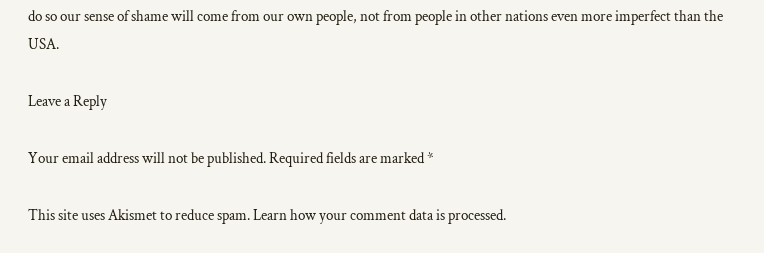do so our sense of shame will come from our own people, not from people in other nations even more imperfect than the USA.

Leave a Reply

Your email address will not be published. Required fields are marked *

This site uses Akismet to reduce spam. Learn how your comment data is processed.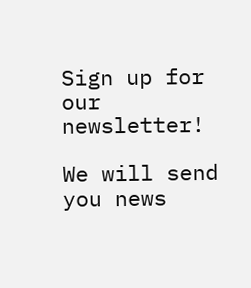Sign up for our newsletter!

We will send you news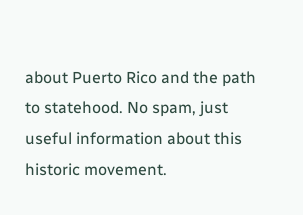about Puerto Rico and the path to statehood. No spam, just useful information about this historic movement.